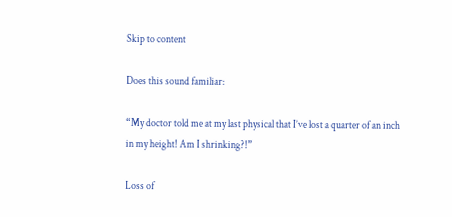Skip to content

Does this sound familiar:

“My doctor told me at my last physical that I’ve lost a quarter of an inch in my height! Am I shrinking?!”

Loss of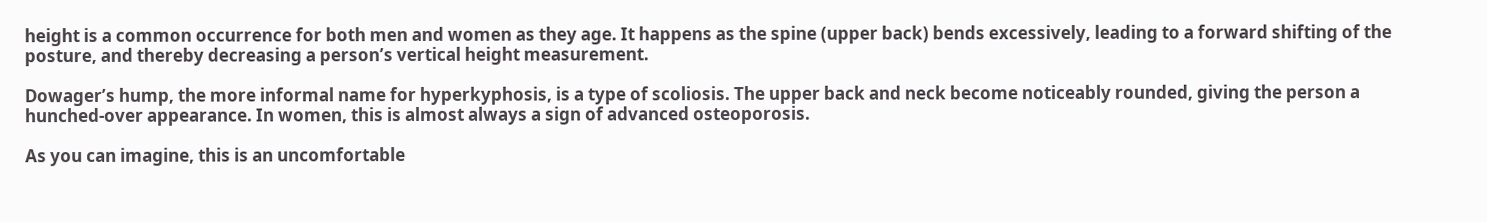height is a common occurrence for both men and women as they age. It happens as the spine (upper back) bends excessively, leading to a forward shifting of the posture, and thereby decreasing a person’s vertical height measurement.

Dowager’s hump, the more informal name for hyperkyphosis, is a type of scoliosis. The upper back and neck become noticeably rounded, giving the person a hunched-over appearance. In women, this is almost always a sign of advanced osteoporosis.

As you can imagine, this is an uncomfortable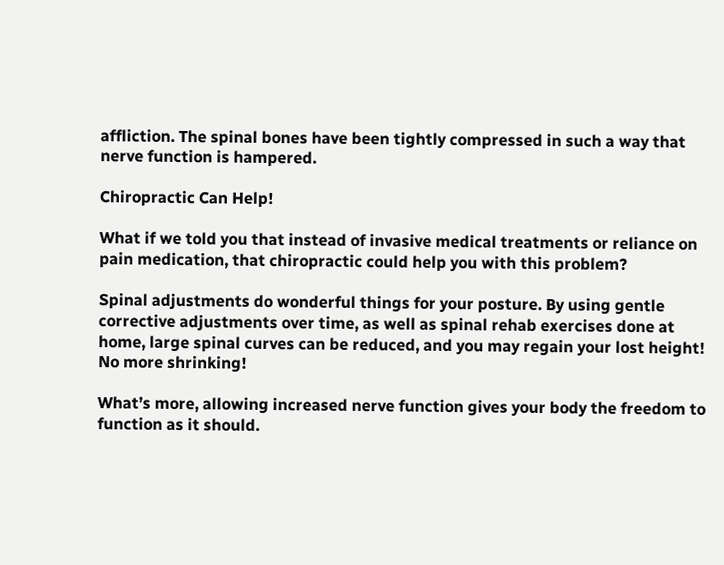affliction. The spinal bones have been tightly compressed in such a way that nerve function is hampered.

Chiropractic Can Help!

What if we told you that instead of invasive medical treatments or reliance on pain medication, that chiropractic could help you with this problem?

Spinal adjustments do wonderful things for your posture. By using gentle corrective adjustments over time, as well as spinal rehab exercises done at home, large spinal curves can be reduced, and you may regain your lost height! No more shrinking!

What’s more, allowing increased nerve function gives your body the freedom to function as it should.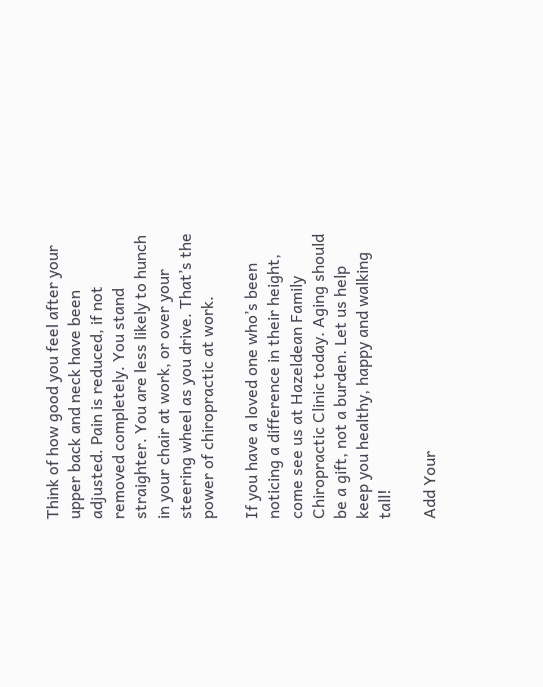Think of how good you feel after your upper back and neck have been adjusted. Pain is reduced, if not removed completely. You stand straighter. You are less likely to hunch in your chair at work, or over your steering wheel as you drive. That’s the power of chiropractic at work.

If you have a loved one who’s been noticing a difference in their height, come see us at Hazeldean Family Chiropractic Clinic today. Aging should be a gift, not a burden. Let us help keep you healthy, happy and walking tall!

Add Your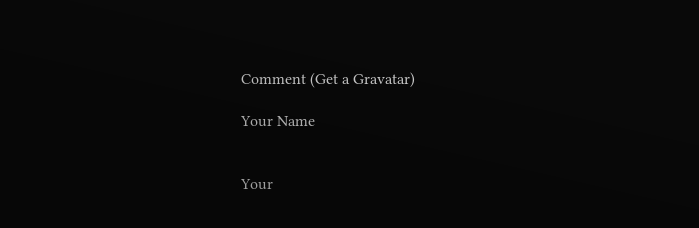Comment (Get a Gravatar)

Your Name


Your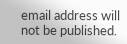email address will not be published.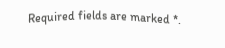Required fields are marked *.